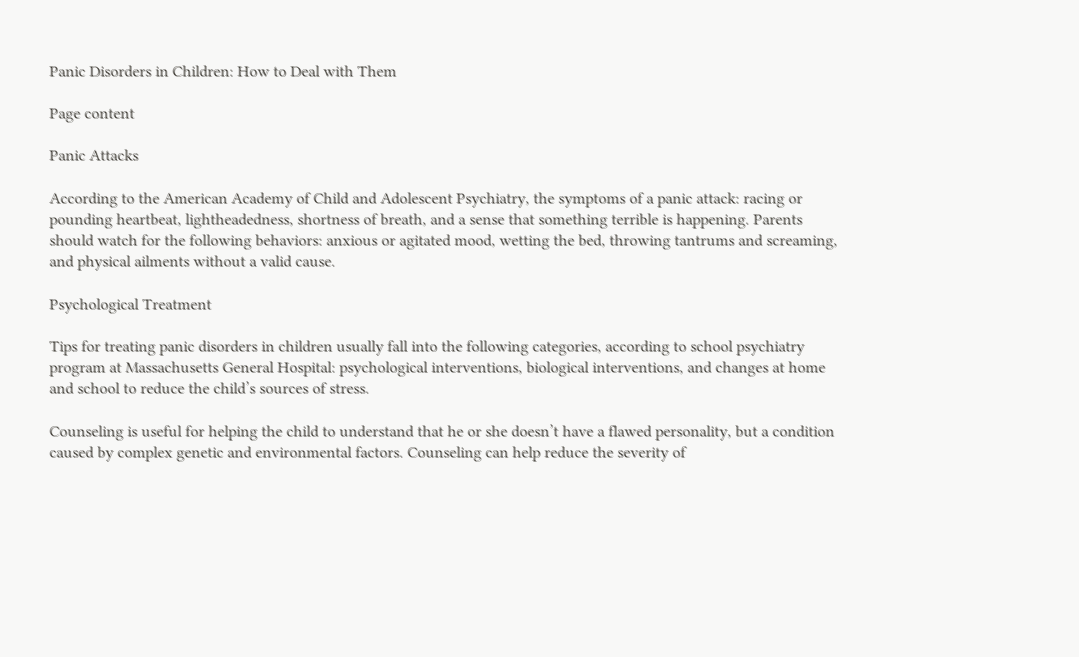Panic Disorders in Children: How to Deal with Them

Page content

Panic Attacks

According to the American Academy of Child and Adolescent Psychiatry, the symptoms of a panic attack: racing or pounding heartbeat, lightheadedness, shortness of breath, and a sense that something terrible is happening. Parents should watch for the following behaviors: anxious or agitated mood, wetting the bed, throwing tantrums and screaming, and physical ailments without a valid cause.

Psychological Treatment

Tips for treating panic disorders in children usually fall into the following categories, according to school psychiatry program at Massachusetts General Hospital: psychological interventions, biological interventions, and changes at home and school to reduce the child’s sources of stress.

Counseling is useful for helping the child to understand that he or she doesn’t have a flawed personality, but a condition caused by complex genetic and environmental factors. Counseling can help reduce the severity of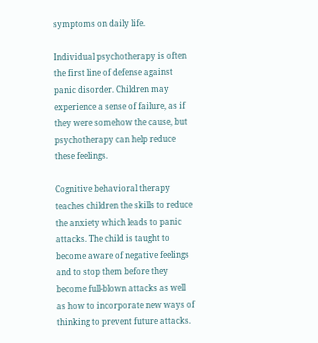symptoms on daily life.

Individual psychotherapy is often the first line of defense against panic disorder. Children may experience a sense of failure, as if they were somehow the cause, but psychotherapy can help reduce these feelings.

Cognitive behavioral therapy teaches children the skills to reduce the anxiety which leads to panic attacks. The child is taught to become aware of negative feelings and to stop them before they become full-blown attacks as well as how to incorporate new ways of thinking to prevent future attacks.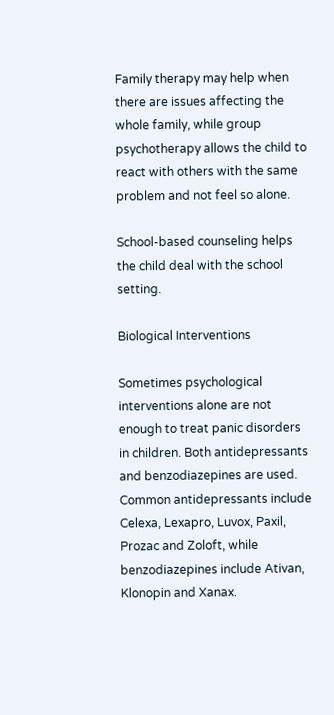Family therapy may help when there are issues affecting the whole family, while group psychotherapy allows the child to react with others with the same problem and not feel so alone.

School-based counseling helps the child deal with the school setting.

Biological Interventions

Sometimes psychological interventions alone are not enough to treat panic disorders in children. Both antidepressants and benzodiazepines are used. Common antidepressants include Celexa, Lexapro, Luvox, Paxil, Prozac and Zoloft, while benzodiazepines include Ativan, Klonopin and Xanax.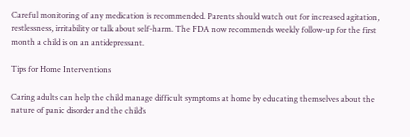Careful monitoring of any medication is recommended. Parents should watch out for increased agitation, restlessness, irritability or talk about self-harm. The FDA now recommends weekly follow-up for the first month a child is on an antidepressant.

Tips for Home Interventions

Caring adults can help the child manage difficult symptoms at home by educating themselves about the nature of panic disorder and the child’s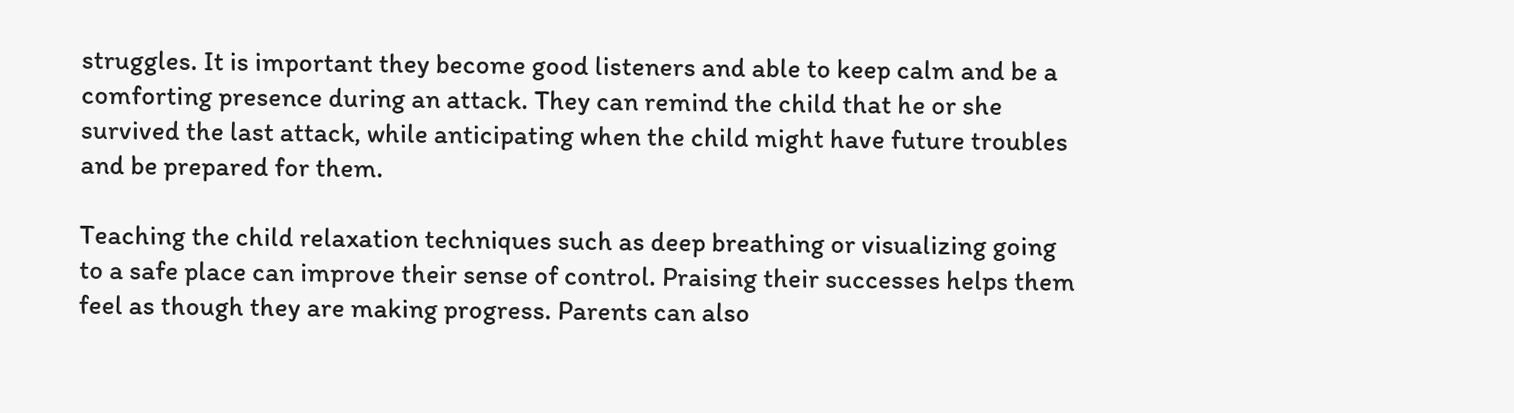struggles. It is important they become good listeners and able to keep calm and be a comforting presence during an attack. They can remind the child that he or she survived the last attack, while anticipating when the child might have future troubles and be prepared for them.

Teaching the child relaxation techniques such as deep breathing or visualizing going to a safe place can improve their sense of control. Praising their successes helps them feel as though they are making progress. Parents can also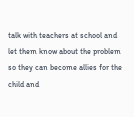talk with teachers at school and let them know about the problem so they can become allies for the child and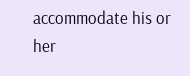accommodate his or her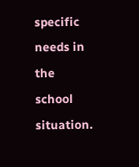specific needs in the school situation.